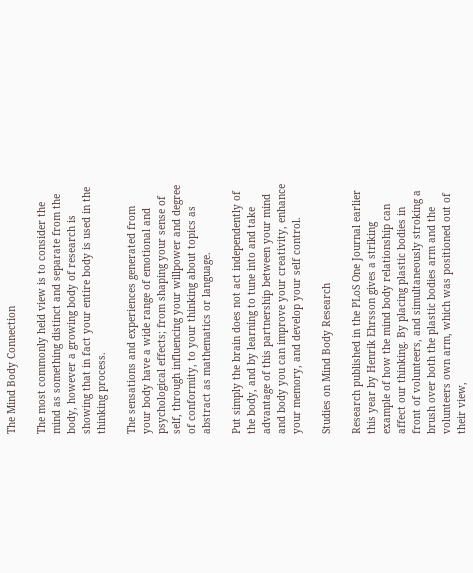The Mind Body Connection

The most commonly held view is to consider the mind as something distinct and separate from the body, however a growing body of research is showing that in fact your entire body is used in the thinking process.

The sensations and experiences generated from your body have a wide range of emotional and psychological effects; from shaping your sense of self, through influencing your willpower and degree of conformity, to your thinking about topics as abstract as mathematics or language.

Put simply the brain does not act independently of the body, and by learning to tune into and take advantage of this partnership between your mind and body you can improve your creativity, enhance your memory, and develop your self control.

Studies on Mind Body Research

Research published in the PLoS One Journal earlier this year by Henrik Ehrsson gives a striking example of how the mind body relationship can affect our thinking. By placing plastic bodies in front of volunteers, and simultaneously stroking a brush over both the plastic bodies arm and the volunteers own arm, which was positioned out of their view,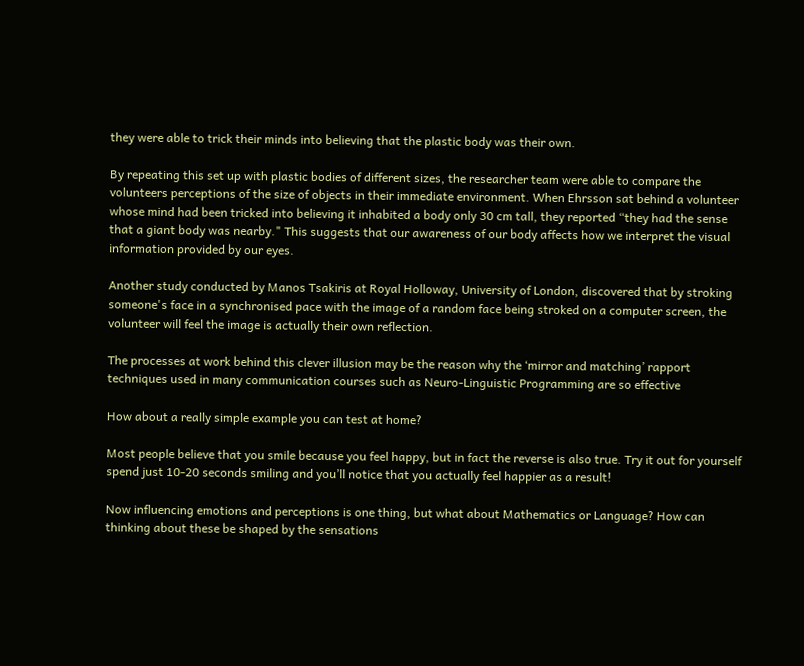they were able to trick their minds into believing that the plastic body was their own.

By repeating this set up with plastic bodies of different sizes, the researcher team were able to compare the volunteers perceptions of the size of objects in their immediate environment. When Ehrsson sat behind a volunteer whose mind had been tricked into believing it inhabited a body only 30 cm tall, they reported “they had the sense that a giant body was nearby." This suggests that our awareness of our body affects how we interpret the visual information provided by our eyes.

Another study conducted by Manos Tsakiris at Royal Holloway, University of London, discovered that by stroking someone's face in a synchronised pace with the image of a random face being stroked on a computer screen, the volunteer will feel the image is actually their own reflection.

The processes at work behind this clever illusion may be the reason why the ‘mirror and matching’ rapport techniques used in many communication courses such as Neuro-Linguistic Programming are so effective

How about a really simple example you can test at home?

Most people believe that you smile because you feel happy, but in fact the reverse is also true. Try it out for yourself spend just 10-20 seconds smiling and you’ll notice that you actually feel happier as a result!

Now influencing emotions and perceptions is one thing, but what about Mathematics or Language? How can thinking about these be shaped by the sensations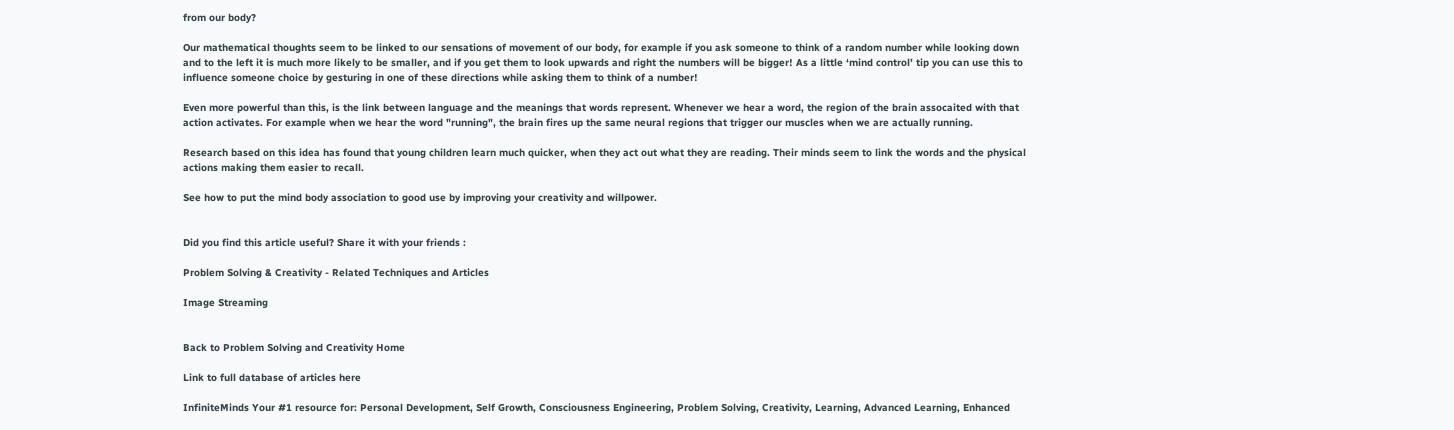from our body?

Our mathematical thoughts seem to be linked to our sensations of movement of our body, for example if you ask someone to think of a random number while looking down and to the left it is much more likely to be smaller, and if you get them to look upwards and right the numbers will be bigger! As a little ‘mind control’ tip you can use this to influence someone choice by gesturing in one of these directions while asking them to think of a number!

Even more powerful than this, is the link between language and the meanings that words represent. Whenever we hear a word, the region of the brain assocaited with that action activates. For example when we hear the word "running", the brain fires up the same neural regions that trigger our muscles when we are actually running.

Research based on this idea has found that young children learn much quicker, when they act out what they are reading. Their minds seem to link the words and the physical actions making them easier to recall.

See how to put the mind body association to good use by improving your creativity and willpower.


Did you find this article useful? Share it with your friends :

Problem Solving & Creativity - Related Techniques and Articles

Image Streaming


Back to Problem Solving and Creativity Home

Link to full database of articles here

InfiniteMinds Your #1 resource for: Personal Development, Self Growth, Consciousness Engineering, Problem Solving, Creativity, Learning, Advanced Learning, Enhanced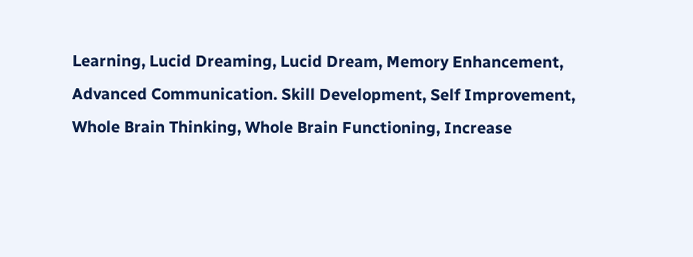Learning, Lucid Dreaming, Lucid Dream, Memory Enhancement, Advanced Communication. Skill Development, Self Improvement, Whole Brain Thinking, Whole Brain Functioning, Increase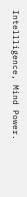Intellligence, Mind Power.